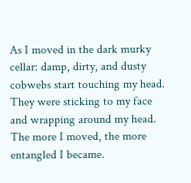As I moved in the dark murky cellar: damp, dirty, and dusty cobwebs start touching my head.  They were sticking to my face and wrapping around my head.  The more I moved, the more entangled I became.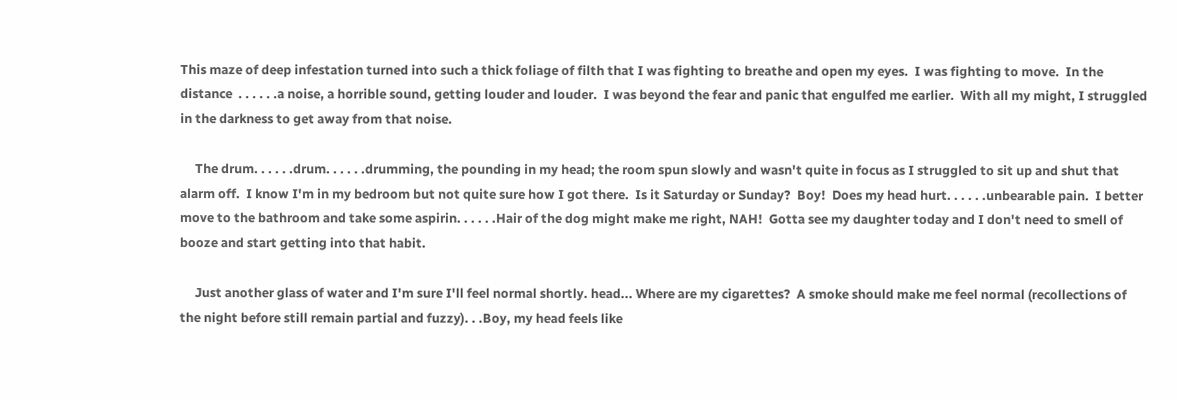This maze of deep infestation turned into such a thick foliage of filth that I was fighting to breathe and open my eyes.  I was fighting to move.  In the distance  . . . . . .a noise, a horrible sound, getting louder and louder.  I was beyond the fear and panic that engulfed me earlier.  With all my might, I struggled in the darkness to get away from that noise.

     The drum. . . . . .drum. . . . . .drumming, the pounding in my head; the room spun slowly and wasn't quite in focus as I struggled to sit up and shut that alarm off.  I know I'm in my bedroom but not quite sure how I got there.  Is it Saturday or Sunday?  Boy!  Does my head hurt. . . . . .unbearable pain.  I better move to the bathroom and take some aspirin. . . . . .Hair of the dog might make me right, NAH!  Gotta see my daughter today and I don't need to smell of booze and start getting into that habit.

     Just another glass of water and I'm sure I'll feel normal shortly. head... Where are my cigarettes?  A smoke should make me feel normal (recollections of the night before still remain partial and fuzzy). . .Boy, my head feels like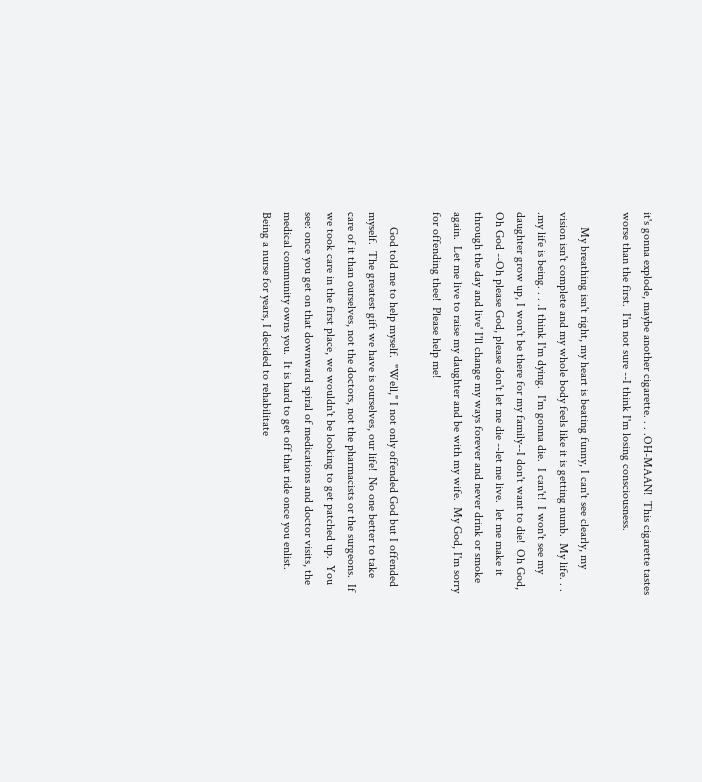it's gonna explode, maybe another cigarette. . . .OH-MAAN!  This cigarette tastes worse than the first.  I'm not sure --I think I'm losing consciousness.

     My breathing isn't right, my heart is beating funny, I can't see clearly, my vision isn't complete and my whole body feels like it is getting numb.  My life. . . .my life is being. . . .I think I'm dying.  I'm gonna die.  I can't!  I won't see my daughter grow up, I won't be there for my family--I don't want to die!  Oh God, Oh God --Oh please God, please don't let me die --let me live.  let me make it through the day and live' I'll change my ways forever and never drink or smoke again.  Let me live to raise my daughter and be with my wife.  My God, I'm sorry for offending thee!  Please help me!

     God told me to help myself.  "Well," I not only offended God but I offended myself.  The greatest gift we have is ourselves, our life!  No one better to take care of it than ourselves, not the doctors, not the pharmacists or the surgeons.  If we took care in the first place, we wouldn't be looking to get patched up.  You see: once you get on that downward spiral of medications and doctor visits, the medical community owns you.  It is hard to get off that ride once you enlist.  Being a nurse for years, I decided to rehabilitate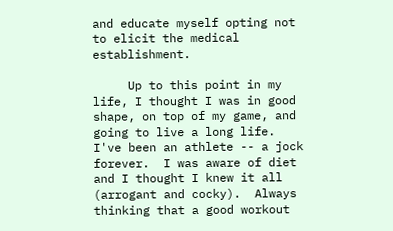and educate myself opting not to elicit the medical establishment.

     Up to this point in my life, I thought I was in good shape, on top of my game, and going to live a long life.  I've been an athlete -- a jock forever.  I was aware of diet and I thought I knew it all (arrogant and cocky).  Always thinking that a good workout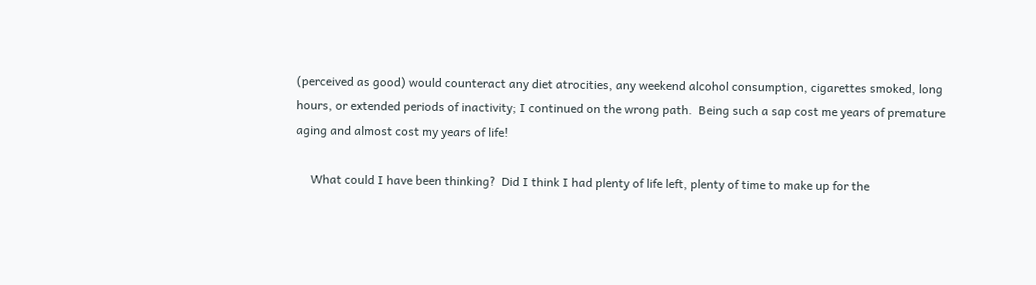(perceived as good) would counteract any diet atrocities, any weekend alcohol consumption, cigarettes smoked, long hours, or extended periods of inactivity; I continued on the wrong path.  Being such a sap cost me years of premature aging and almost cost my years of life!

     What could I have been thinking?  Did I think I had plenty of life left, plenty of time to make up for the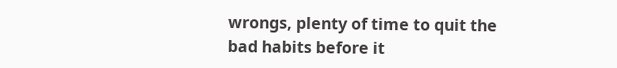wrongs, plenty of time to quit the bad habits before it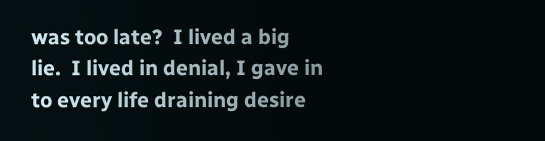was too late?  I lived a big lie.  I lived in denial, I gave in to every life draining desire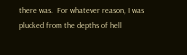there was.  For whatever reason, I was plucked from the depths of hell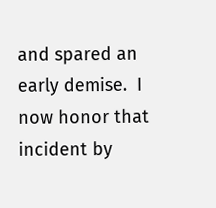and spared an early demise.  I now honor that incident by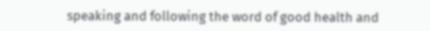speaking and following the word of good health and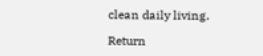clean daily living.

Return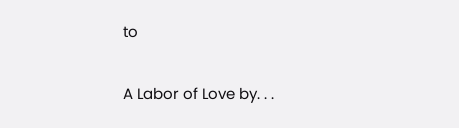to

A Labor of Love by. . .